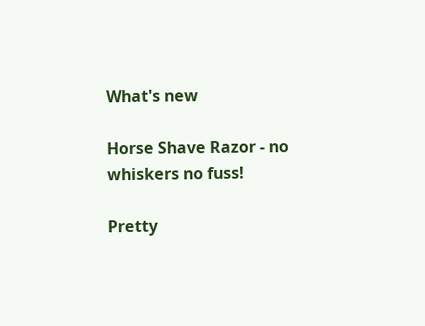What's new

Horse Shave Razor - no whiskers no fuss!

Pretty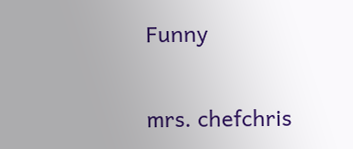Funny


mrs. chefchris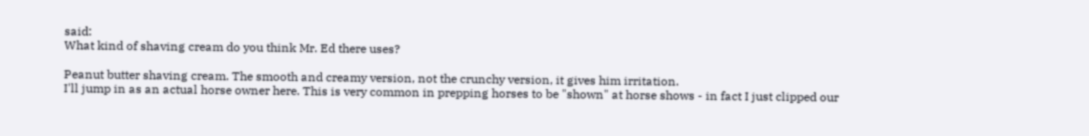said:
What kind of shaving cream do you think Mr. Ed there uses?

Peanut butter shaving cream. The smooth and creamy version, not the crunchy version, it gives him irritation.
I'll jump in as an actual horse owner here. This is very common in prepping horses to be "shown" at horse shows - in fact I just clipped our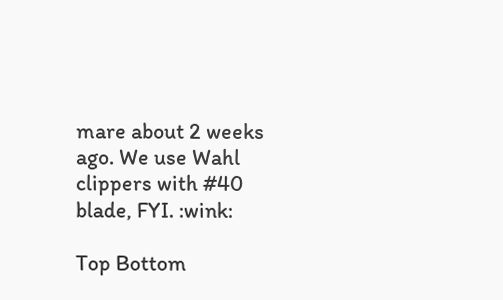mare about 2 weeks ago. We use Wahl clippers with #40 blade, FYI. :wink:

Top Bottom